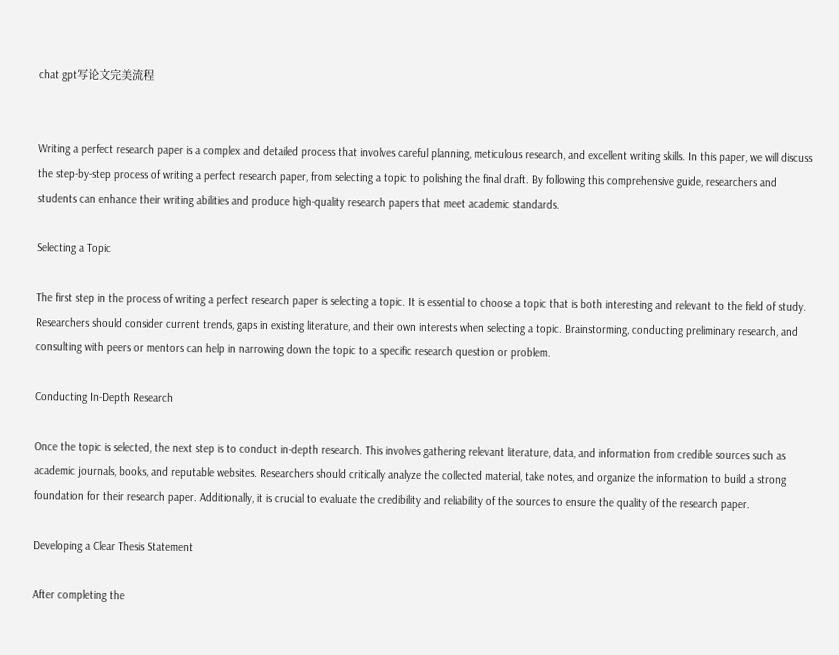chat gpt写论文完美流程


Writing a perfect research paper is a complex and detailed process that involves careful planning, meticulous research, and excellent writing skills. In this paper, we will discuss the step-by-step process of writing a perfect research paper, from selecting a topic to polishing the final draft. By following this comprehensive guide, researchers and students can enhance their writing abilities and produce high-quality research papers that meet academic standards.

Selecting a Topic

The first step in the process of writing a perfect research paper is selecting a topic. It is essential to choose a topic that is both interesting and relevant to the field of study. Researchers should consider current trends, gaps in existing literature, and their own interests when selecting a topic. Brainstorming, conducting preliminary research, and consulting with peers or mentors can help in narrowing down the topic to a specific research question or problem.

Conducting In-Depth Research

Once the topic is selected, the next step is to conduct in-depth research. This involves gathering relevant literature, data, and information from credible sources such as academic journals, books, and reputable websites. Researchers should critically analyze the collected material, take notes, and organize the information to build a strong foundation for their research paper. Additionally, it is crucial to evaluate the credibility and reliability of the sources to ensure the quality of the research paper.

Developing a Clear Thesis Statement

After completing the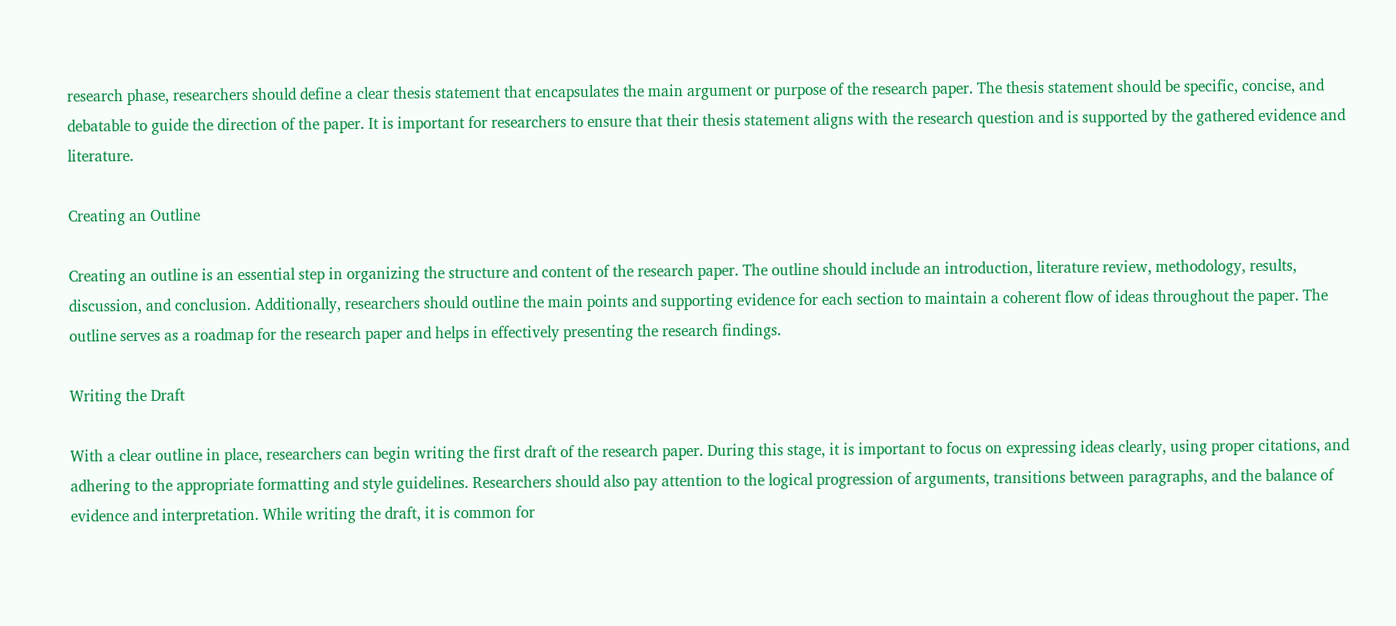research phase, researchers should define a clear thesis statement that encapsulates the main argument or purpose of the research paper. The thesis statement should be specific, concise, and debatable to guide the direction of the paper. It is important for researchers to ensure that their thesis statement aligns with the research question and is supported by the gathered evidence and literature.

Creating an Outline

Creating an outline is an essential step in organizing the structure and content of the research paper. The outline should include an introduction, literature review, methodology, results, discussion, and conclusion. Additionally, researchers should outline the main points and supporting evidence for each section to maintain a coherent flow of ideas throughout the paper. The outline serves as a roadmap for the research paper and helps in effectively presenting the research findings.

Writing the Draft

With a clear outline in place, researchers can begin writing the first draft of the research paper. During this stage, it is important to focus on expressing ideas clearly, using proper citations, and adhering to the appropriate formatting and style guidelines. Researchers should also pay attention to the logical progression of arguments, transitions between paragraphs, and the balance of evidence and interpretation. While writing the draft, it is common for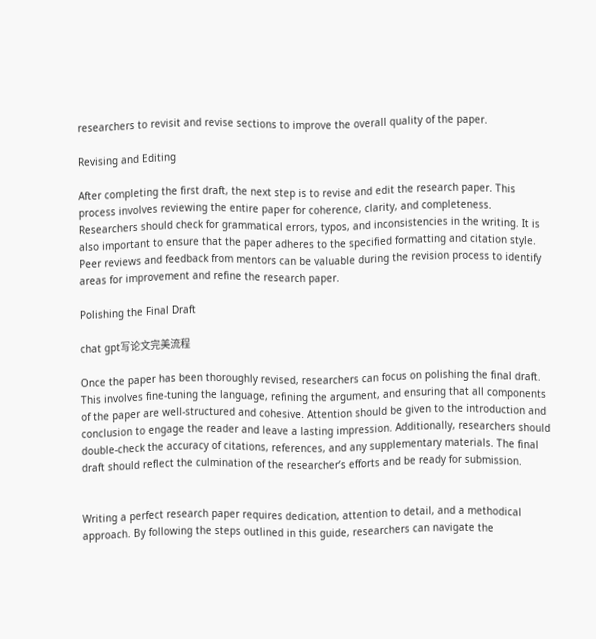researchers to revisit and revise sections to improve the overall quality of the paper.

Revising and Editing

After completing the first draft, the next step is to revise and edit the research paper. This process involves reviewing the entire paper for coherence, clarity, and completeness. Researchers should check for grammatical errors, typos, and inconsistencies in the writing. It is also important to ensure that the paper adheres to the specified formatting and citation style. Peer reviews and feedback from mentors can be valuable during the revision process to identify areas for improvement and refine the research paper.

Polishing the Final Draft

chat gpt写论文完美流程

Once the paper has been thoroughly revised, researchers can focus on polishing the final draft. This involves fine-tuning the language, refining the argument, and ensuring that all components of the paper are well-structured and cohesive. Attention should be given to the introduction and conclusion to engage the reader and leave a lasting impression. Additionally, researchers should double-check the accuracy of citations, references, and any supplementary materials. The final draft should reflect the culmination of the researcher’s efforts and be ready for submission.


Writing a perfect research paper requires dedication, attention to detail, and a methodical approach. By following the steps outlined in this guide, researchers can navigate the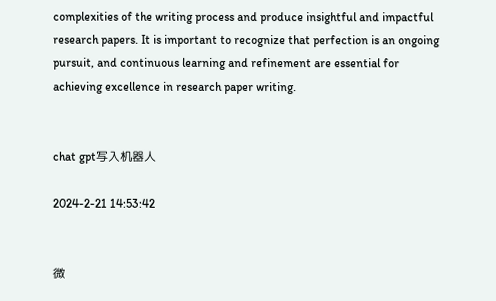complexities of the writing process and produce insightful and impactful research papers. It is important to recognize that perfection is an ongoing pursuit, and continuous learning and refinement are essential for achieving excellence in research paper writing.


chat gpt写入机器人

2024-2-21 14:53:42


微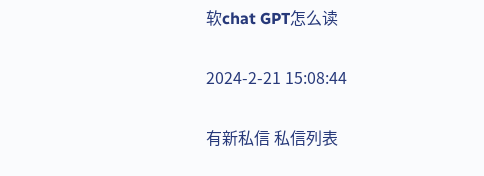软chat GPT怎么读

2024-2-21 15:08:44

有新私信 私信列表